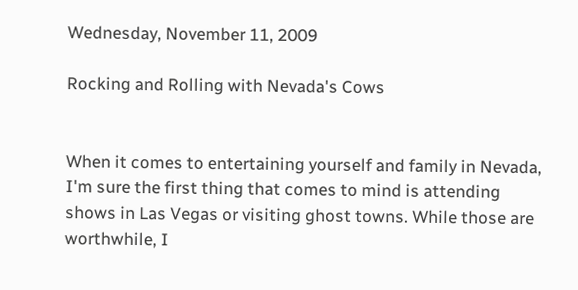Wednesday, November 11, 2009

Rocking and Rolling with Nevada's Cows


When it comes to entertaining yourself and family in Nevada, I'm sure the first thing that comes to mind is attending shows in Las Vegas or visiting ghost towns. While those are worthwhile, I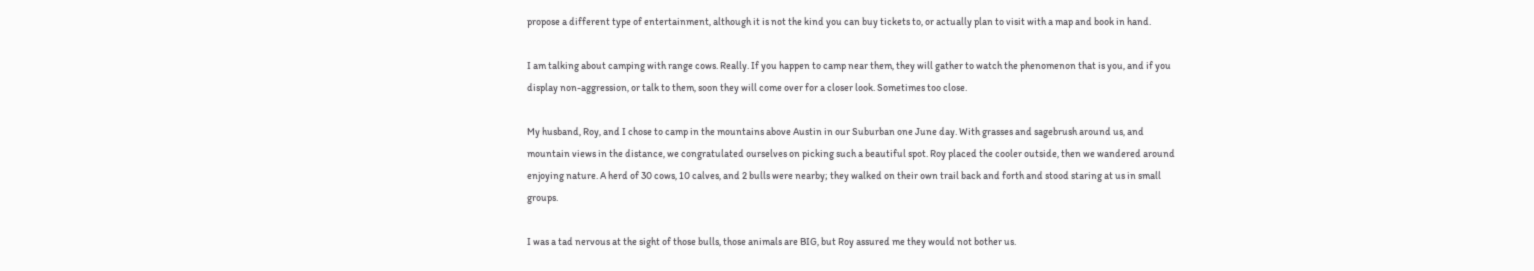propose a different type of entertainment, although it is not the kind you can buy tickets to, or actually plan to visit with a map and book in hand.

I am talking about camping with range cows. Really. If you happen to camp near them, they will gather to watch the phenomenon that is you, and if you display non-aggression, or talk to them, soon they will come over for a closer look. Sometimes too close.

My husband, Roy, and I chose to camp in the mountains above Austin in our Suburban one June day. With grasses and sagebrush around us, and mountain views in the distance, we congratulated ourselves on picking such a beautiful spot. Roy placed the cooler outside, then we wandered around enjoying nature. A herd of 30 cows, 10 calves, and 2 bulls were nearby; they walked on their own trail back and forth and stood staring at us in small groups.

I was a tad nervous at the sight of those bulls, those animals are BIG, but Roy assured me they would not bother us.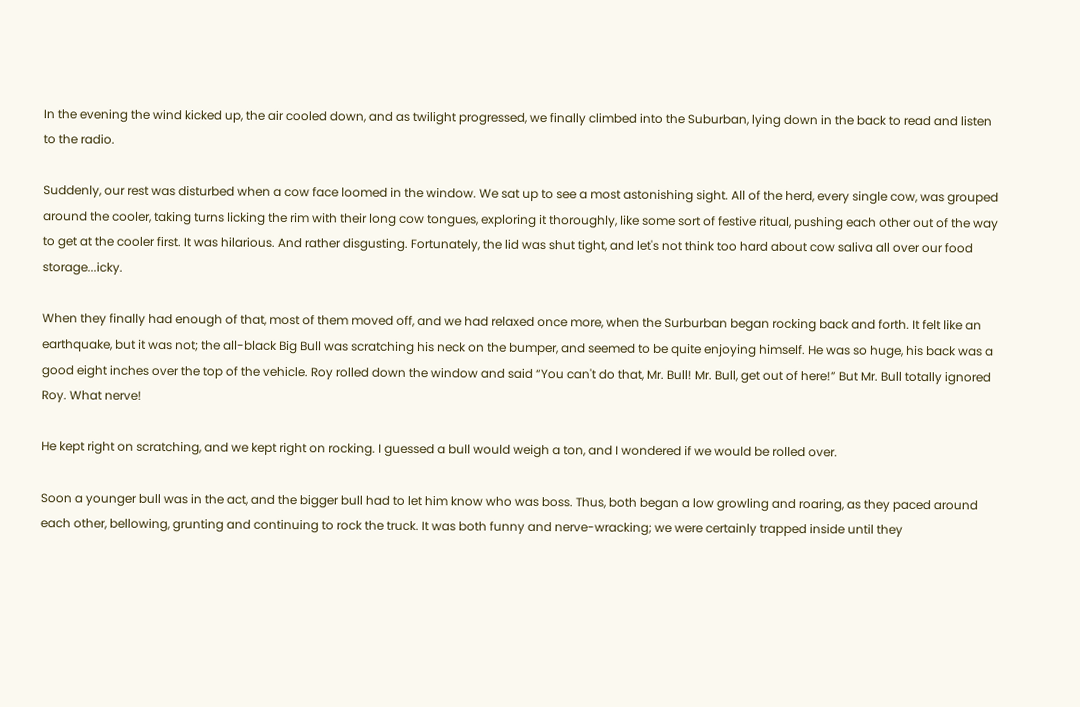In the evening the wind kicked up, the air cooled down, and as twilight progressed, we finally climbed into the Suburban, lying down in the back to read and listen to the radio.

Suddenly, our rest was disturbed when a cow face loomed in the window. We sat up to see a most astonishing sight. All of the herd, every single cow, was grouped around the cooler, taking turns licking the rim with their long cow tongues, exploring it thoroughly, like some sort of festive ritual, pushing each other out of the way to get at the cooler first. It was hilarious. And rather disgusting. Fortunately, the lid was shut tight, and let's not think too hard about cow saliva all over our food storage...icky.

When they finally had enough of that, most of them moved off, and we had relaxed once more, when the Surburban began rocking back and forth. It felt like an earthquake, but it was not; the all-black Big Bull was scratching his neck on the bumper, and seemed to be quite enjoying himself. He was so huge, his back was a good eight inches over the top of the vehicle. Roy rolled down the window and said “You can't do that, Mr. Bull! Mr. Bull, get out of here!” But Mr. Bull totally ignored Roy. What nerve!

He kept right on scratching, and we kept right on rocking. I guessed a bull would weigh a ton, and I wondered if we would be rolled over.

Soon a younger bull was in the act, and the bigger bull had to let him know who was boss. Thus, both began a low growling and roaring, as they paced around each other, bellowing, grunting and continuing to rock the truck. It was both funny and nerve-wracking; we were certainly trapped inside until they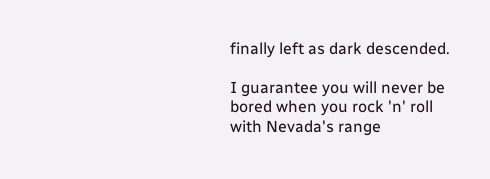finally left as dark descended.

I guarantee you will never be bored when you rock 'n' roll with Nevada's range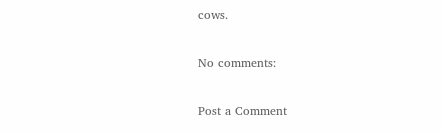cows.

No comments:

Post a Comment